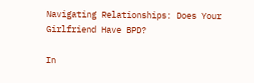Navigating Relationships: Does Your Girlfriend Have BPD?

In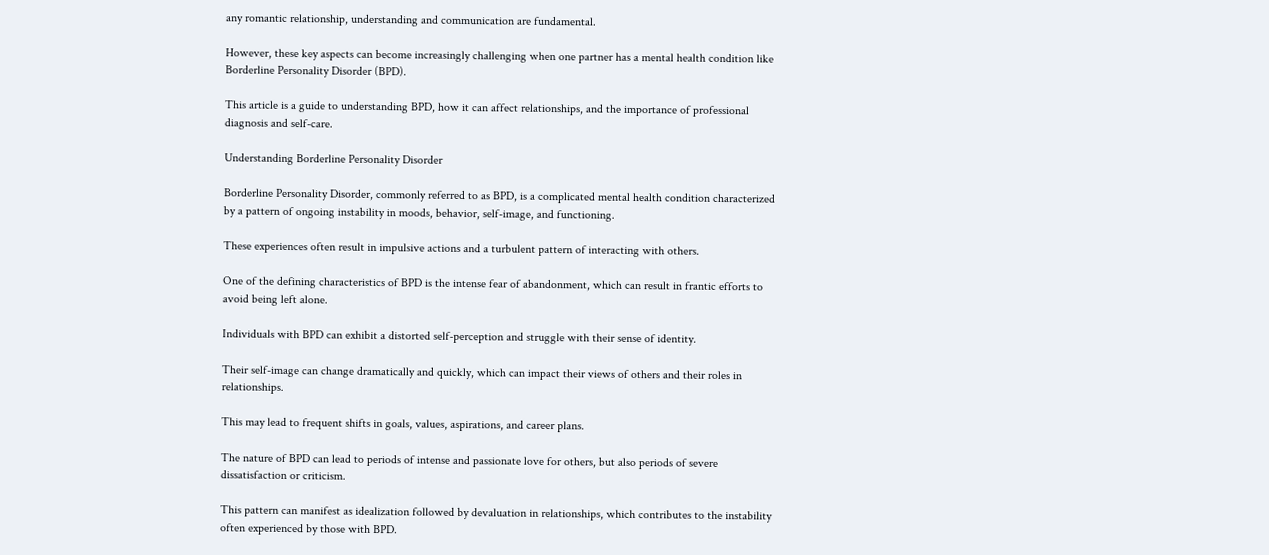any romantic relationship, understanding and communication are fundamental.

However, these key aspects can become increasingly challenging when one partner has a mental health condition like Borderline Personality Disorder (BPD).

This article is a guide to understanding BPD, how it can affect relationships, and the importance of professional diagnosis and self-care.

Understanding Borderline Personality Disorder

Borderline Personality Disorder, commonly referred to as BPD, is a complicated mental health condition characterized by a pattern of ongoing instability in moods, behavior, self-image, and functioning.

These experiences often result in impulsive actions and a turbulent pattern of interacting with others.

One of the defining characteristics of BPD is the intense fear of abandonment, which can result in frantic efforts to avoid being left alone.

Individuals with BPD can exhibit a distorted self-perception and struggle with their sense of identity.

Their self-image can change dramatically and quickly, which can impact their views of others and their roles in relationships.

This may lead to frequent shifts in goals, values, aspirations, and career plans.

The nature of BPD can lead to periods of intense and passionate love for others, but also periods of severe dissatisfaction or criticism.

This pattern can manifest as idealization followed by devaluation in relationships, which contributes to the instability often experienced by those with BPD.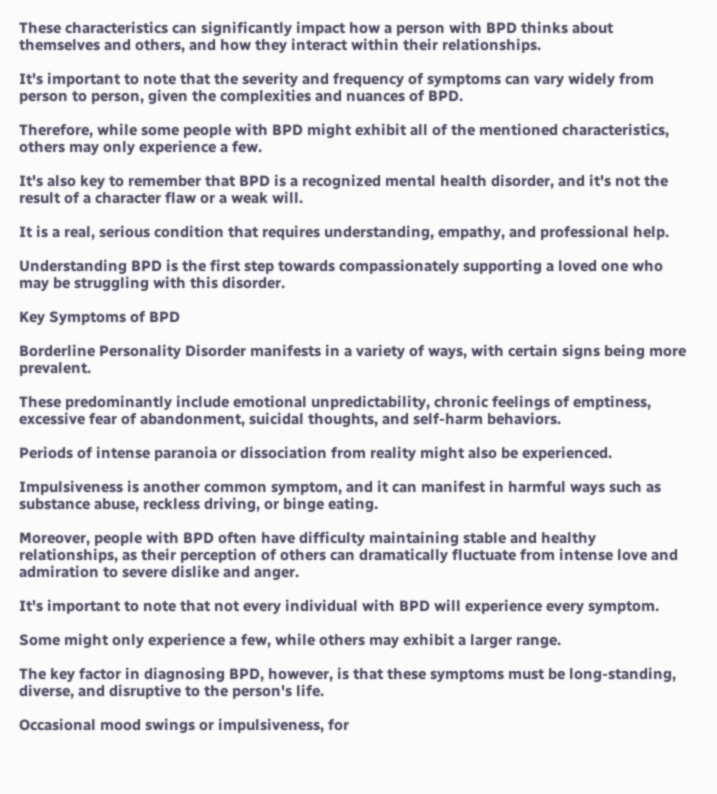These characteristics can significantly impact how a person with BPD thinks about themselves and others, and how they interact within their relationships.

It's important to note that the severity and frequency of symptoms can vary widely from person to person, given the complexities and nuances of BPD.

Therefore, while some people with BPD might exhibit all of the mentioned characteristics, others may only experience a few.

It's also key to remember that BPD is a recognized mental health disorder, and it's not the result of a character flaw or a weak will.

It is a real, serious condition that requires understanding, empathy, and professional help.

Understanding BPD is the first step towards compassionately supporting a loved one who may be struggling with this disorder.

Key Symptoms of BPD

Borderline Personality Disorder manifests in a variety of ways, with certain signs being more prevalent.

These predominantly include emotional unpredictability, chronic feelings of emptiness, excessive fear of abandonment, suicidal thoughts, and self-harm behaviors.

Periods of intense paranoia or dissociation from reality might also be experienced.

Impulsiveness is another common symptom, and it can manifest in harmful ways such as substance abuse, reckless driving, or binge eating.

Moreover, people with BPD often have difficulty maintaining stable and healthy relationships, as their perception of others can dramatically fluctuate from intense love and admiration to severe dislike and anger.

It's important to note that not every individual with BPD will experience every symptom.

Some might only experience a few, while others may exhibit a larger range.

The key factor in diagnosing BPD, however, is that these symptoms must be long-standing, diverse, and disruptive to the person's life.

Occasional mood swings or impulsiveness, for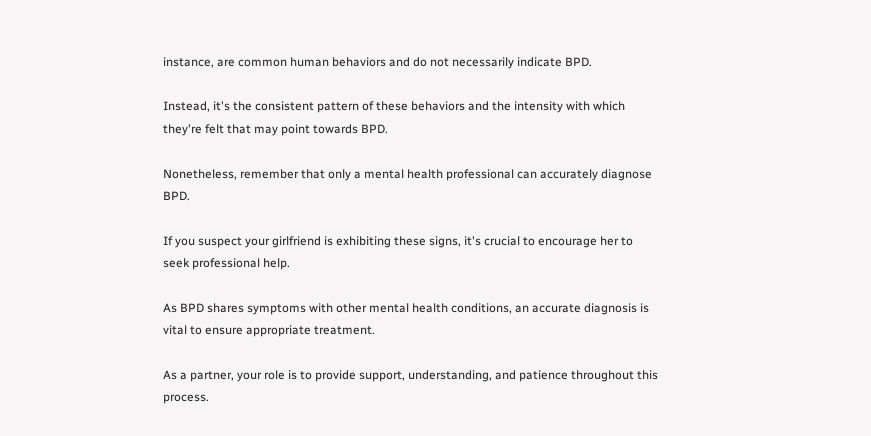instance, are common human behaviors and do not necessarily indicate BPD.

Instead, it's the consistent pattern of these behaviors and the intensity with which they're felt that may point towards BPD.

Nonetheless, remember that only a mental health professional can accurately diagnose BPD.

If you suspect your girlfriend is exhibiting these signs, it's crucial to encourage her to seek professional help.

As BPD shares symptoms with other mental health conditions, an accurate diagnosis is vital to ensure appropriate treatment.

As a partner, your role is to provide support, understanding, and patience throughout this process.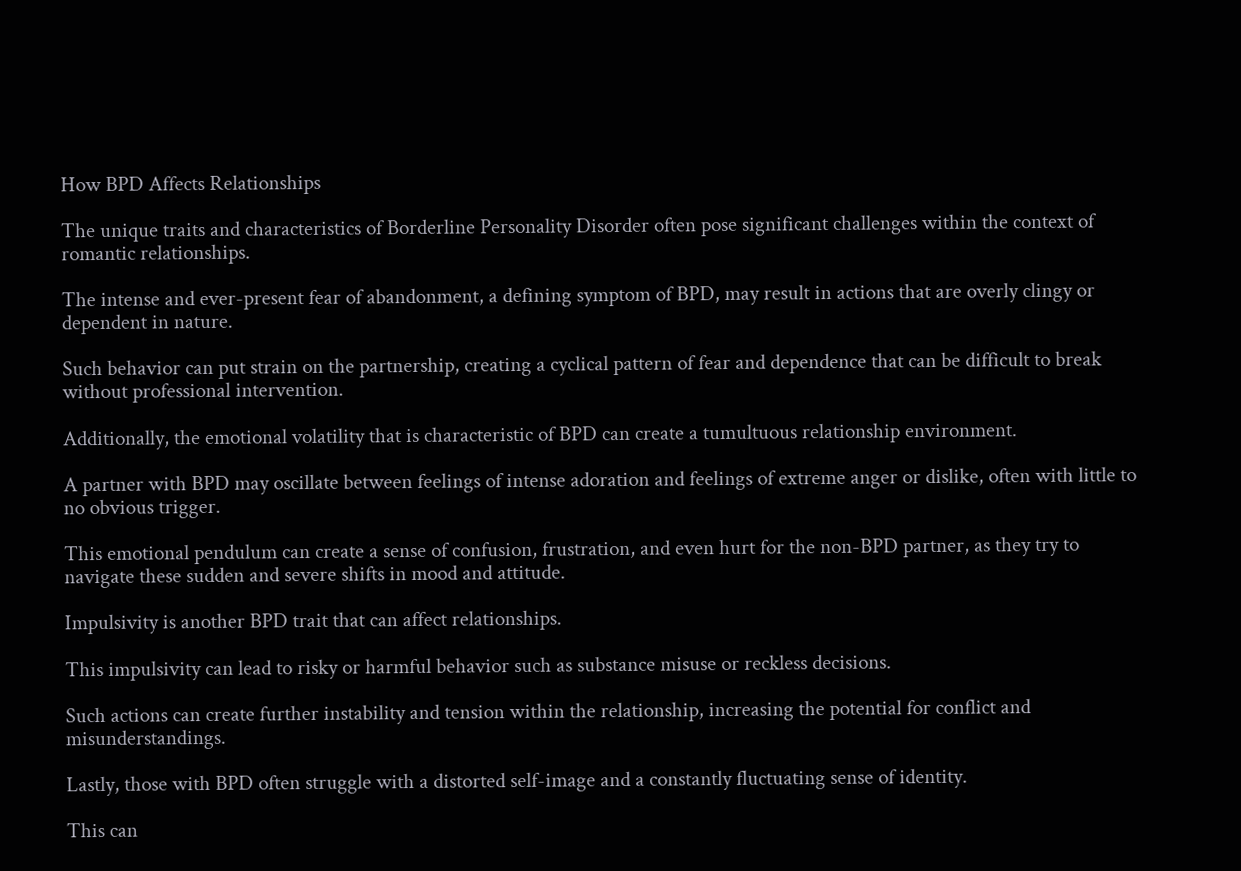How BPD Affects Relationships

The unique traits and characteristics of Borderline Personality Disorder often pose significant challenges within the context of romantic relationships.

The intense and ever-present fear of abandonment, a defining symptom of BPD, may result in actions that are overly clingy or dependent in nature.

Such behavior can put strain on the partnership, creating a cyclical pattern of fear and dependence that can be difficult to break without professional intervention.

Additionally, the emotional volatility that is characteristic of BPD can create a tumultuous relationship environment.

A partner with BPD may oscillate between feelings of intense adoration and feelings of extreme anger or dislike, often with little to no obvious trigger.

This emotional pendulum can create a sense of confusion, frustration, and even hurt for the non-BPD partner, as they try to navigate these sudden and severe shifts in mood and attitude.

Impulsivity is another BPD trait that can affect relationships.

This impulsivity can lead to risky or harmful behavior such as substance misuse or reckless decisions.

Such actions can create further instability and tension within the relationship, increasing the potential for conflict and misunderstandings.

Lastly, those with BPD often struggle with a distorted self-image and a constantly fluctuating sense of identity.

This can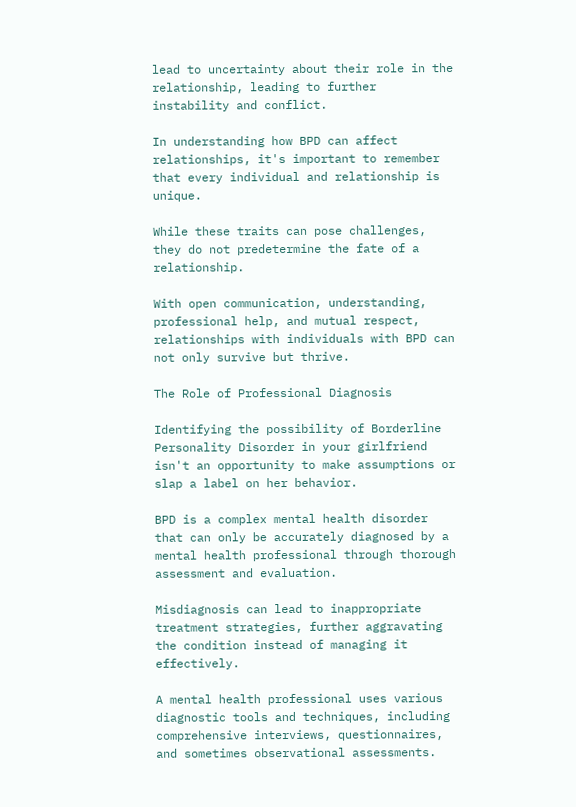lead to uncertainty about their role in the relationship, leading to further instability and conflict.

In understanding how BPD can affect relationships, it's important to remember that every individual and relationship is unique.

While these traits can pose challenges, they do not predetermine the fate of a relationship.

With open communication, understanding, professional help, and mutual respect, relationships with individuals with BPD can not only survive but thrive.

The Role of Professional Diagnosis

Identifying the possibility of Borderline Personality Disorder in your girlfriend isn't an opportunity to make assumptions or slap a label on her behavior.

BPD is a complex mental health disorder that can only be accurately diagnosed by a mental health professional through thorough assessment and evaluation.

Misdiagnosis can lead to inappropriate treatment strategies, further aggravating the condition instead of managing it effectively.

A mental health professional uses various diagnostic tools and techniques, including comprehensive interviews, questionnaires, and sometimes observational assessments.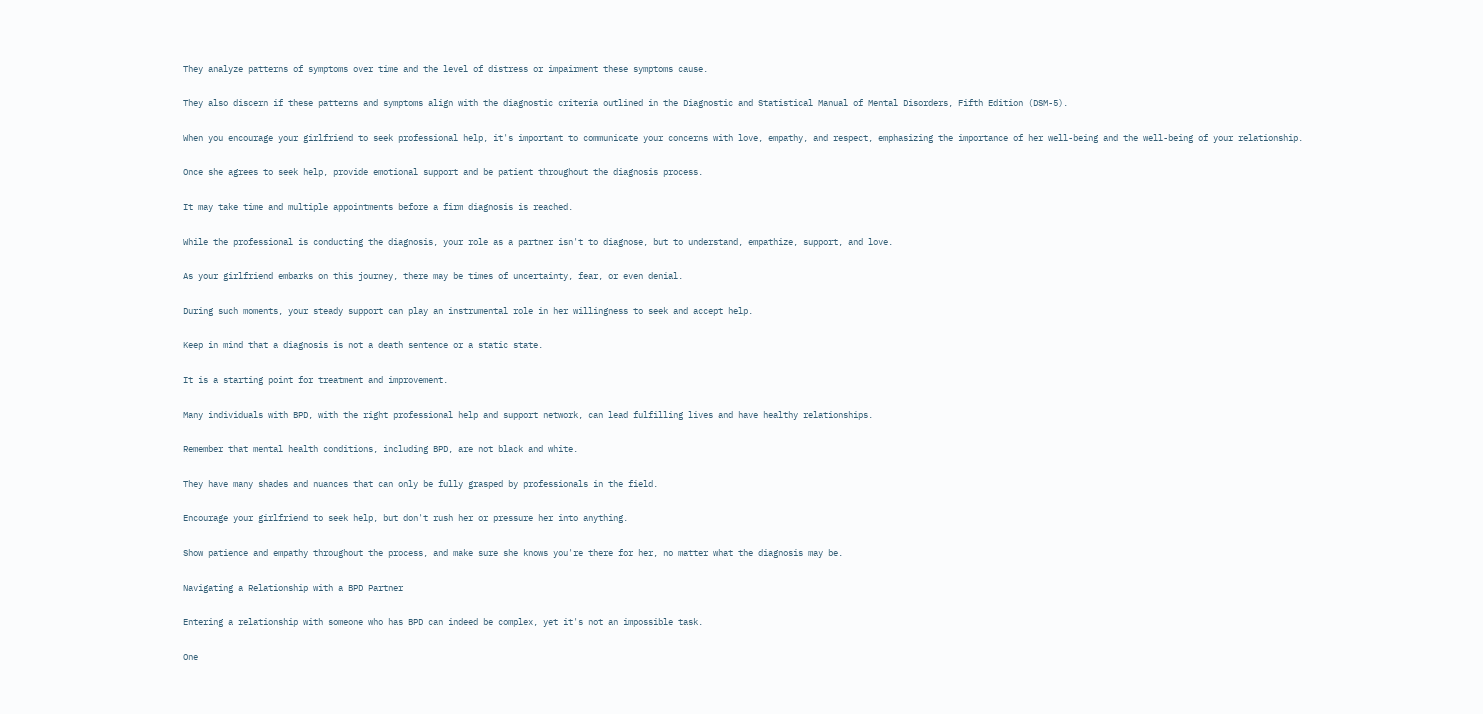They analyze patterns of symptoms over time and the level of distress or impairment these symptoms cause.

They also discern if these patterns and symptoms align with the diagnostic criteria outlined in the Diagnostic and Statistical Manual of Mental Disorders, Fifth Edition (DSM-5).

When you encourage your girlfriend to seek professional help, it's important to communicate your concerns with love, empathy, and respect, emphasizing the importance of her well-being and the well-being of your relationship.

Once she agrees to seek help, provide emotional support and be patient throughout the diagnosis process.

It may take time and multiple appointments before a firm diagnosis is reached.

While the professional is conducting the diagnosis, your role as a partner isn't to diagnose, but to understand, empathize, support, and love.

As your girlfriend embarks on this journey, there may be times of uncertainty, fear, or even denial.

During such moments, your steady support can play an instrumental role in her willingness to seek and accept help.

Keep in mind that a diagnosis is not a death sentence or a static state.

It is a starting point for treatment and improvement.

Many individuals with BPD, with the right professional help and support network, can lead fulfilling lives and have healthy relationships.

Remember that mental health conditions, including BPD, are not black and white.

They have many shades and nuances that can only be fully grasped by professionals in the field.

Encourage your girlfriend to seek help, but don't rush her or pressure her into anything.

Show patience and empathy throughout the process, and make sure she knows you're there for her, no matter what the diagnosis may be.

Navigating a Relationship with a BPD Partner

Entering a relationship with someone who has BPD can indeed be complex, yet it's not an impossible task.

One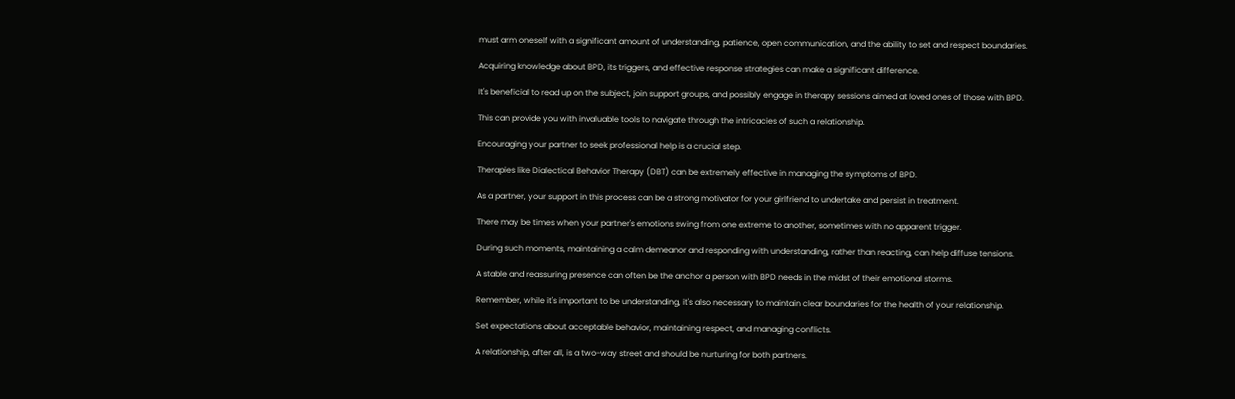must arm oneself with a significant amount of understanding, patience, open communication, and the ability to set and respect boundaries.

Acquiring knowledge about BPD, its triggers, and effective response strategies can make a significant difference.

It's beneficial to read up on the subject, join support groups, and possibly engage in therapy sessions aimed at loved ones of those with BPD.

This can provide you with invaluable tools to navigate through the intricacies of such a relationship.

Encouraging your partner to seek professional help is a crucial step.

Therapies like Dialectical Behavior Therapy (DBT) can be extremely effective in managing the symptoms of BPD.

As a partner, your support in this process can be a strong motivator for your girlfriend to undertake and persist in treatment.

There may be times when your partner's emotions swing from one extreme to another, sometimes with no apparent trigger.

During such moments, maintaining a calm demeanor and responding with understanding, rather than reacting, can help diffuse tensions.

A stable and reassuring presence can often be the anchor a person with BPD needs in the midst of their emotional storms.

Remember, while it's important to be understanding, it's also necessary to maintain clear boundaries for the health of your relationship.

Set expectations about acceptable behavior, maintaining respect, and managing conflicts.

A relationship, after all, is a two-way street and should be nurturing for both partners.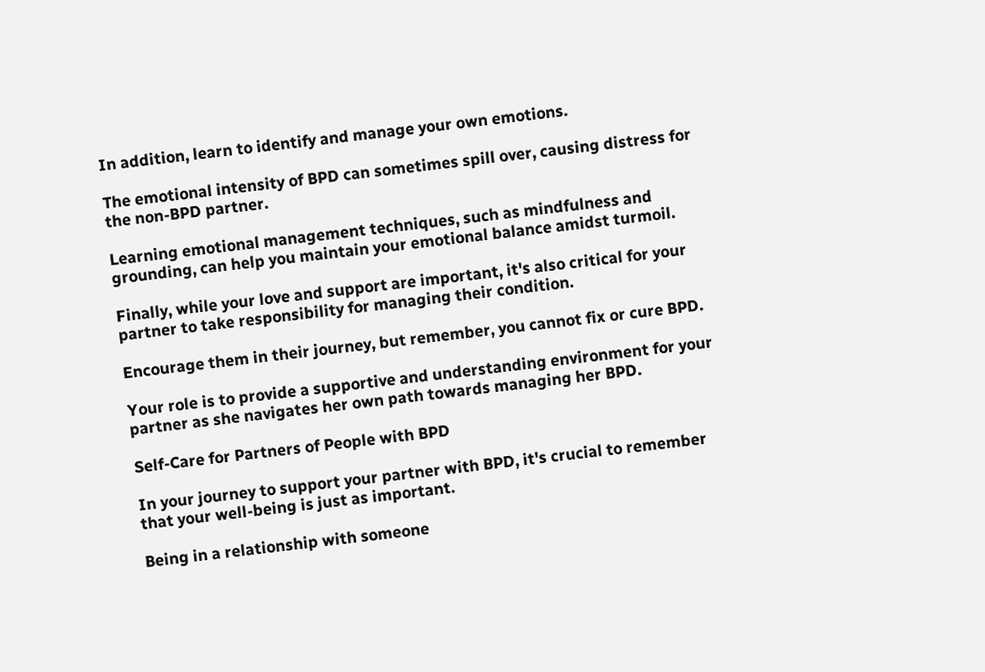In addition, learn to identify and manage your own emotions.

The emotional intensity of BPD can sometimes spill over, causing distress for the non-BPD partner.

Learning emotional management techniques, such as mindfulness and grounding, can help you maintain your emotional balance amidst turmoil.

Finally, while your love and support are important, it's also critical for your partner to take responsibility for managing their condition.

Encourage them in their journey, but remember, you cannot fix or cure BPD.

Your role is to provide a supportive and understanding environment for your partner as she navigates her own path towards managing her BPD.

Self-Care for Partners of People with BPD

In your journey to support your partner with BPD, it's crucial to remember that your well-being is just as important.

Being in a relationship with someone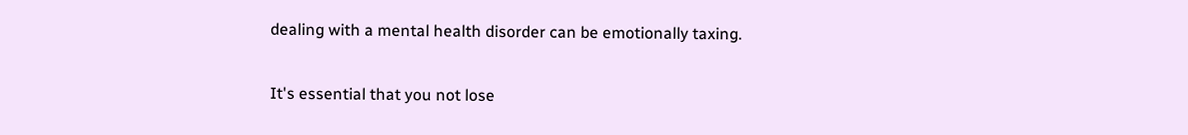dealing with a mental health disorder can be emotionally taxing.

It's essential that you not lose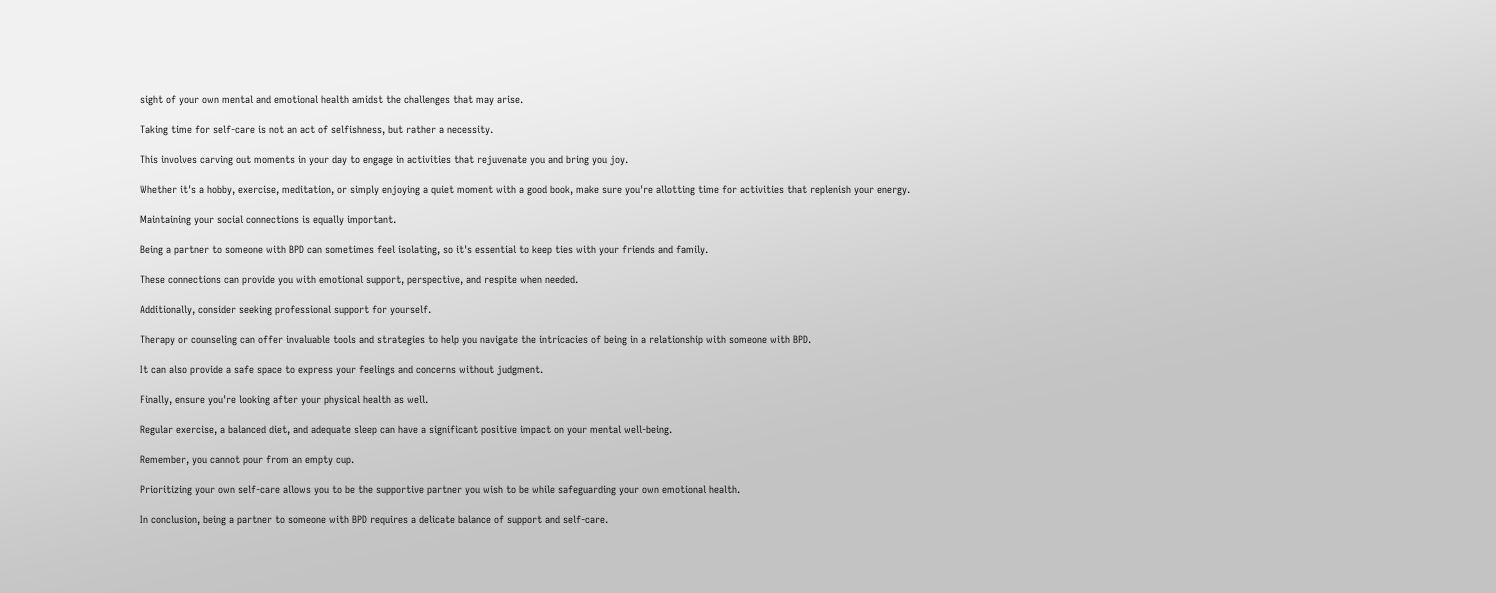sight of your own mental and emotional health amidst the challenges that may arise.

Taking time for self-care is not an act of selfishness, but rather a necessity.

This involves carving out moments in your day to engage in activities that rejuvenate you and bring you joy.

Whether it's a hobby, exercise, meditation, or simply enjoying a quiet moment with a good book, make sure you're allotting time for activities that replenish your energy.

Maintaining your social connections is equally important.

Being a partner to someone with BPD can sometimes feel isolating, so it's essential to keep ties with your friends and family.

These connections can provide you with emotional support, perspective, and respite when needed.

Additionally, consider seeking professional support for yourself.

Therapy or counseling can offer invaluable tools and strategies to help you navigate the intricacies of being in a relationship with someone with BPD.

It can also provide a safe space to express your feelings and concerns without judgment.

Finally, ensure you're looking after your physical health as well.

Regular exercise, a balanced diet, and adequate sleep can have a significant positive impact on your mental well-being.

Remember, you cannot pour from an empty cup.

Prioritizing your own self-care allows you to be the supportive partner you wish to be while safeguarding your own emotional health.

In conclusion, being a partner to someone with BPD requires a delicate balance of support and self-care.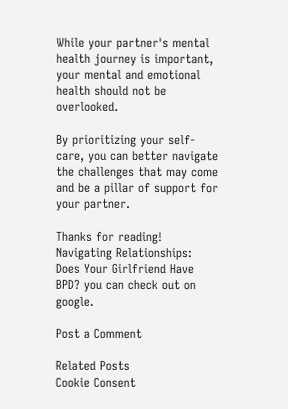While your partner's mental health journey is important, your mental and emotional health should not be overlooked.

By prioritizing your self-care, you can better navigate the challenges that may come and be a pillar of support for your partner.

Thanks for reading! Navigating Relationships: Does Your Girlfriend Have BPD? you can check out on google.

Post a Comment

Related Posts
Cookie Consent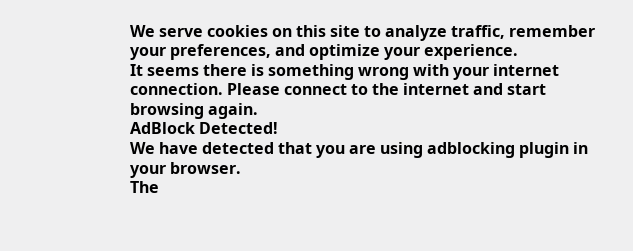We serve cookies on this site to analyze traffic, remember your preferences, and optimize your experience.
It seems there is something wrong with your internet connection. Please connect to the internet and start browsing again.
AdBlock Detected!
We have detected that you are using adblocking plugin in your browser.
The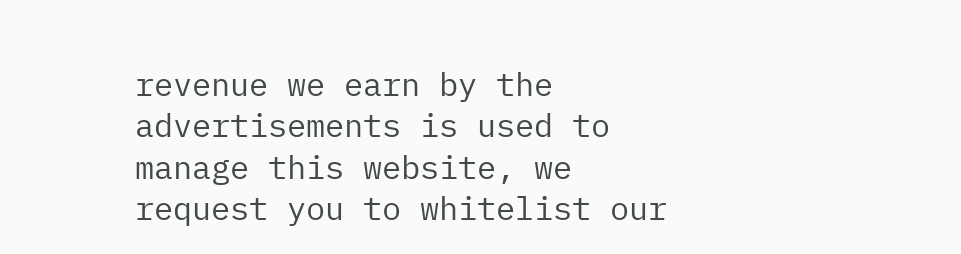revenue we earn by the advertisements is used to manage this website, we request you to whitelist our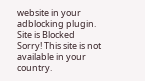website in your adblocking plugin.
Site is Blocked
Sorry! This site is not available in your country.